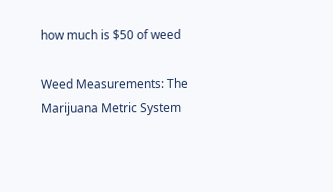how much is $50 of weed

Weed Measurements: The Marijuana Metric System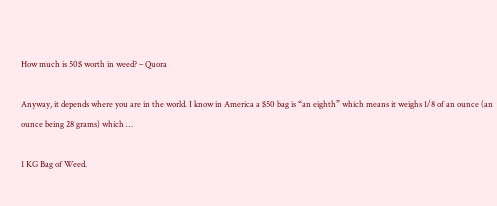How much is 50$ worth in weed? – Quora

Anyway, it depends where you are in the world. I know in America a $50 bag is “an eighth” which means it weighs 1/8 of an ounce (an ounce being 28 grams) which …

1 KG Bag of Weed.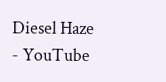Diesel Haze - YouTube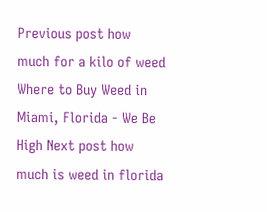Previous post how much for a kilo of weed
Where to Buy Weed in Miami, Florida - We Be High Next post how much is weed in florida